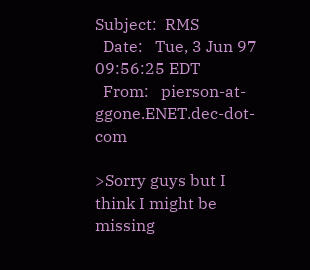Subject:  RMS
  Date:   Tue, 3 Jun 97 09:56:25 EDT
  From:   pierson-at-ggone.ENET.dec-dot-com

>Sorry guys but I think I might be missing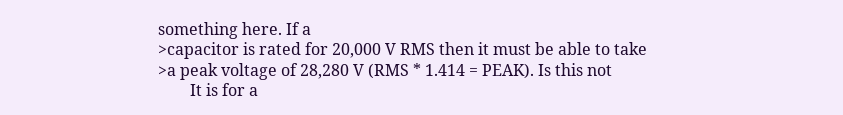something here. If a
>capacitor is rated for 20,000 V RMS then it must be able to take
>a peak voltage of 28,280 V (RMS * 1.414 = PEAK). Is this not
        It is for a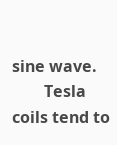sine wave.
        Tesla coils tend to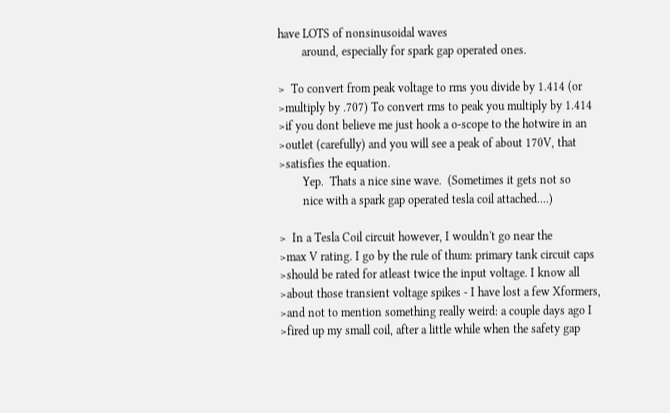have LOTS of nonsinusoidal waves
        around, especially for spark gap operated ones.

>  To convert from peak voltage to rms you divide by 1.414 (or
>multiply by .707) To convert rms to peak you multiply by 1.414
>if you dont believe me just hook a o-scope to the hotwire in an
>outlet (carefully) and you will see a peak of about 170V, that
>satisfies the equation.
        Yep.  Thats a nice sine wave.  (Sometimes it gets not so
        nice with a spark gap operated tesla coil attached....)

>  In a Tesla Coil circuit however, I wouldn't go near the
>max V rating. I go by the rule of thum: primary tank circuit caps
>should be rated for atleast twice the input voltage. I know all
>about those transient voltage spikes - I have lost a few Xformers,
>and not to mention something really weird: a couple days ago I
>fired up my small coil, after a little while when the safety gap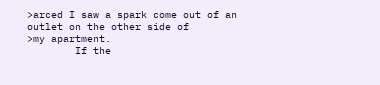>arced I saw a spark come out of an outlet on the other side of
>my apartment.
        If the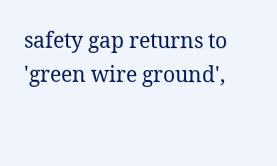safety gap returns to 'green wire ground',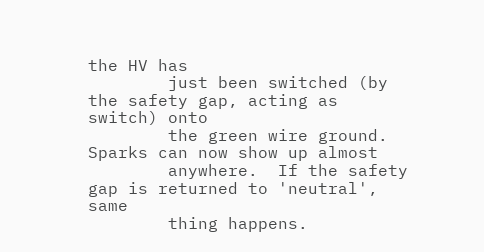the HV has
        just been switched (by the safety gap, acting as switch) onto
        the green wire ground.  Sparks can now show up almost
        anywhere.  If the safety gap is returned to 'neutral', same
        thing happens.